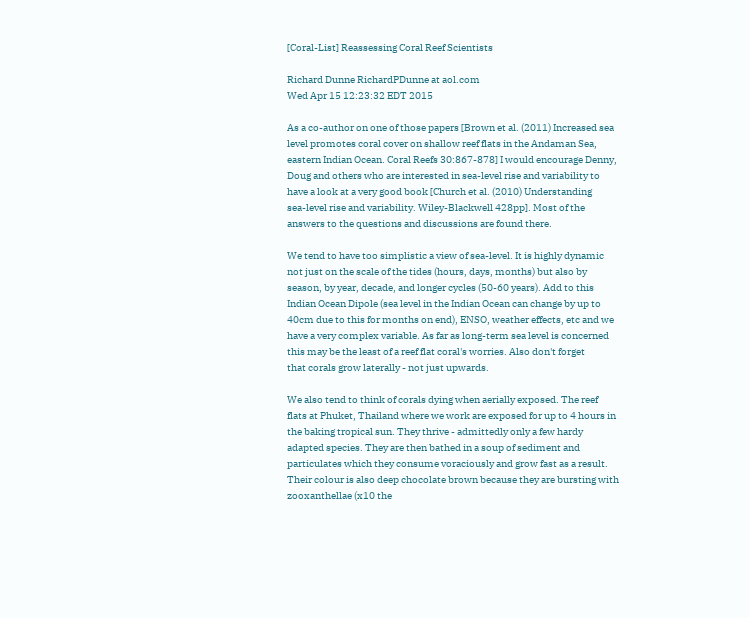[Coral-List] Reassessing Coral Reef Scientists

Richard Dunne RichardPDunne at aol.com
Wed Apr 15 12:23:32 EDT 2015

As a co-author on one of those papers [Brown et al. (2011) Increased sea
level promotes coral cover on shallow reef flats in the Andaman Sea,
eastern Indian Ocean. Coral Reefs 30:867-878] I would encourage Denny,
Doug and others who are interested in sea-level rise and variability to
have a look at a very good book [Church et al. (2010) Understanding
sea-level rise and variability. Wiley-Blackwell 428pp]. Most of the
answers to the questions and discussions are found there.

We tend to have too simplistic a view of sea-level. It is highly dynamic
not just on the scale of the tides (hours, days, months) but also by
season, by year, decade, and longer cycles (50-60 years). Add to this
Indian Ocean Dipole (sea level in the Indian Ocean can change by up to
40cm due to this for months on end), ENSO, weather effects, etc and we
have a very complex variable. As far as long-term sea level is concerned
this may be the least of a reef flat coral's worries. Also don't forget
that corals grow laterally - not just upwards.

We also tend to think of corals dying when aerially exposed. The reef
flats at Phuket, Thailand where we work are exposed for up to 4 hours in
the baking tropical sun. They thrive - admittedly only a few hardy
adapted species. They are then bathed in a soup of sediment and
particulates which they consume voraciously and grow fast as a result.
Their colour is also deep chocolate brown because they are bursting with
zooxanthellae (x10 the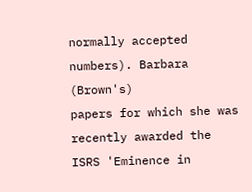normally accepted numbers). Barbara (Brown's)
papers for which she was recently awarded the ISRS 'Eminence in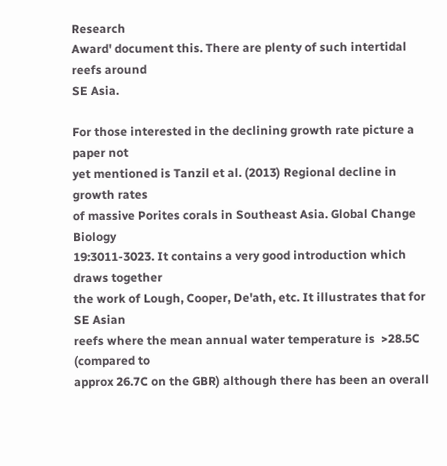Research
Award' document this. There are plenty of such intertidal reefs around
SE Asia.

For those interested in the declining growth rate picture a paper not
yet mentioned is Tanzil et al. (2013) Regional decline in growth rates
of massive Porites corals in Southeast Asia. Global Change Biology
19:3011-3023. It contains a very good introduction which draws together
the work of Lough, Cooper, De'ath, etc. It illustrates that for SE Asian
reefs where the mean annual water temperature is  >28.5C (compared to
approx 26.7C on the GBR) although there has been an overall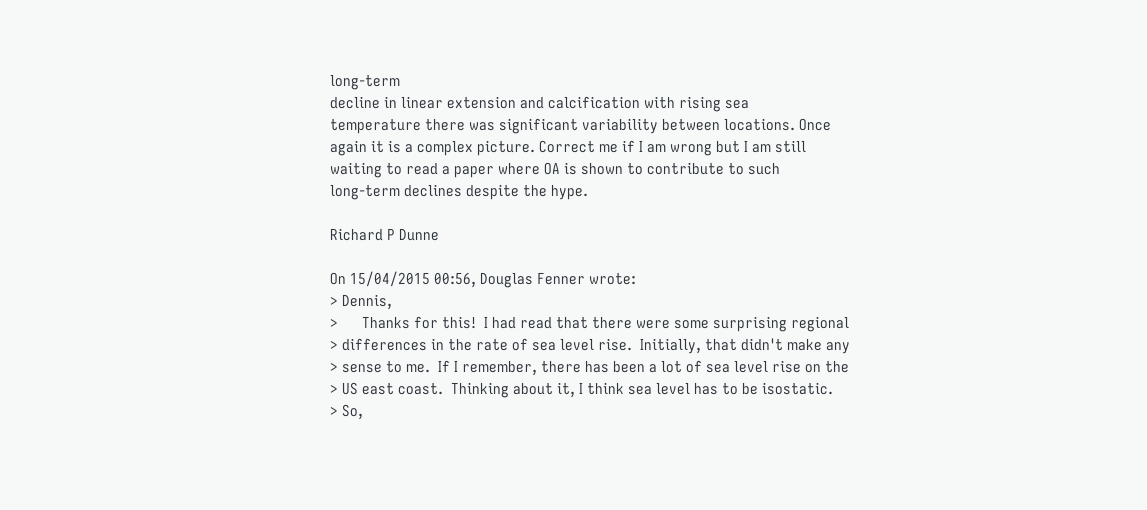long-term
decline in linear extension and calcification with rising sea
temperature there was significant variability between locations. Once
again it is a complex picture. Correct me if I am wrong but I am still
waiting to read a paper where OA is shown to contribute to such
long-term declines despite the hype.

Richard P Dunne

On 15/04/2015 00:56, Douglas Fenner wrote:
> Dennis,
>      Thanks for this!  I had read that there were some surprising regional
> differences in the rate of sea level rise.  Initially, that didn't make any
> sense to me.  If I remember, there has been a lot of sea level rise on the
> US east coast.  Thinking about it, I think sea level has to be isostatic.
> So,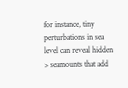for instance, tiny perturbations in sea level can reveal hidden
> seamounts that add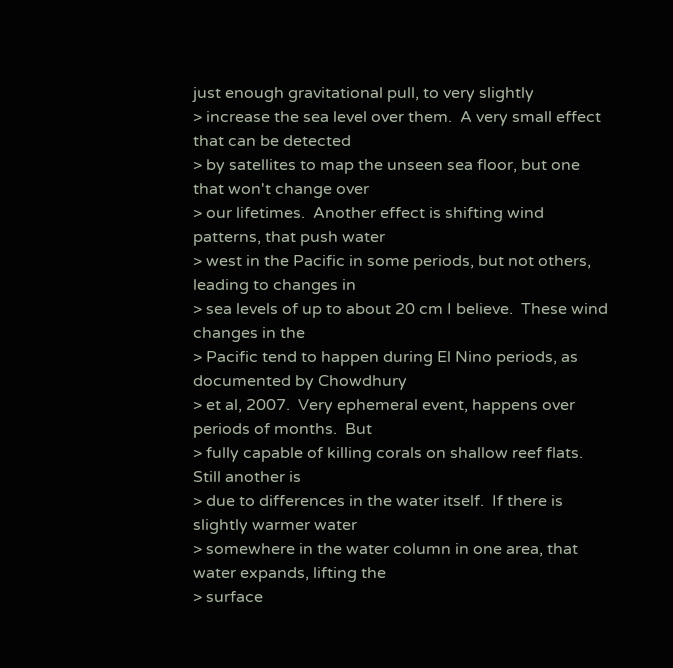just enough gravitational pull, to very slightly
> increase the sea level over them.  A very small effect that can be detected
> by satellites to map the unseen sea floor, but one that won't change over
> our lifetimes.  Another effect is shifting wind patterns, that push water
> west in the Pacific in some periods, but not others, leading to changes in
> sea levels of up to about 20 cm I believe.  These wind changes in the
> Pacific tend to happen during El Nino periods, as documented by Chowdhury
> et al, 2007.  Very ephemeral event, happens over periods of months.  But
> fully capable of killing corals on shallow reef flats.  Still another is
> due to differences in the water itself.  If there is slightly warmer water
> somewhere in the water column in one area, that water expands, lifting the
> surface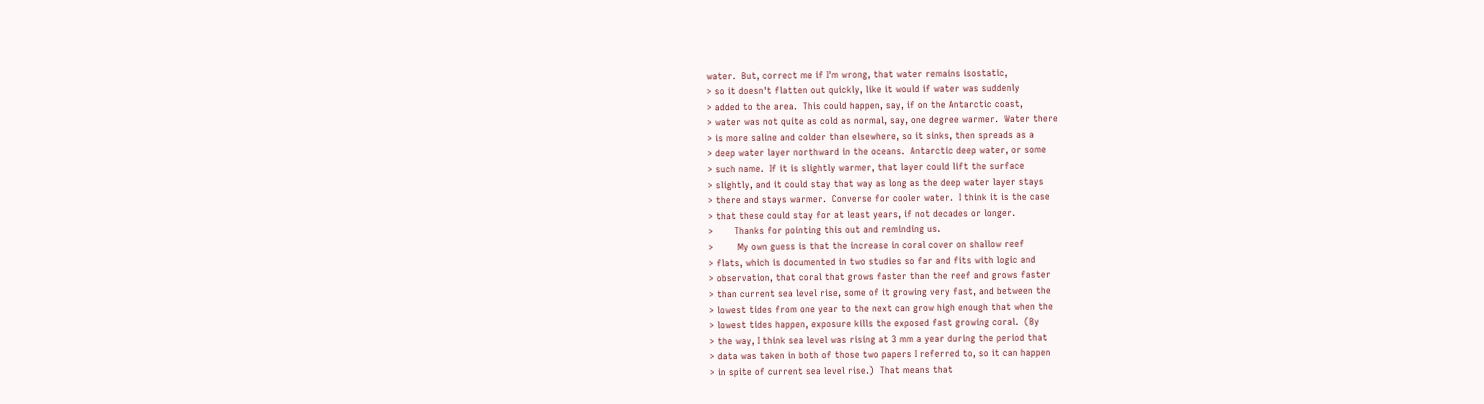water.  But, correct me if I'm wrong, that water remains isostatic,
> so it doesn't flatten out quickly, like it would if water was suddenly
> added to the area.  This could happen, say, if on the Antarctic coast,
> water was not quite as cold as normal, say, one degree warmer.  Water there
> is more saline and colder than elsewhere, so it sinks, then spreads as a
> deep water layer northward in the oceans.  Antarctic deep water, or some
> such name.  If it is slightly warmer, that layer could lift the surface
> slightly, and it could stay that way as long as the deep water layer stays
> there and stays warmer.  Converse for cooler water.  I think it is the case
> that these could stay for at least years, if not decades or longer.
>       Thanks for pointing this out and reminding us.
>        My own guess is that the increase in coral cover on shallow reef
> flats, which is documented in two studies so far and fits with logic and
> observation, that coral that grows faster than the reef and grows faster
> than current sea level rise, some of it growing very fast, and between the
> lowest tides from one year to the next can grow high enough that when the
> lowest tides happen, exposure kills the exposed fast growing coral.  (By
> the way, I think sea level was rising at 3 mm a year during the period that
> data was taken in both of those two papers I referred to, so it can happen
> in spite of current sea level rise.)  That means that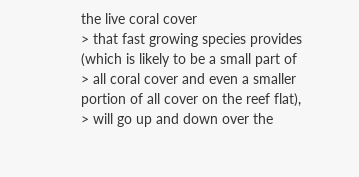the live coral cover
> that fast growing species provides (which is likely to be a small part of
> all coral cover and even a smaller portion of all cover on the reef flat),
> will go up and down over the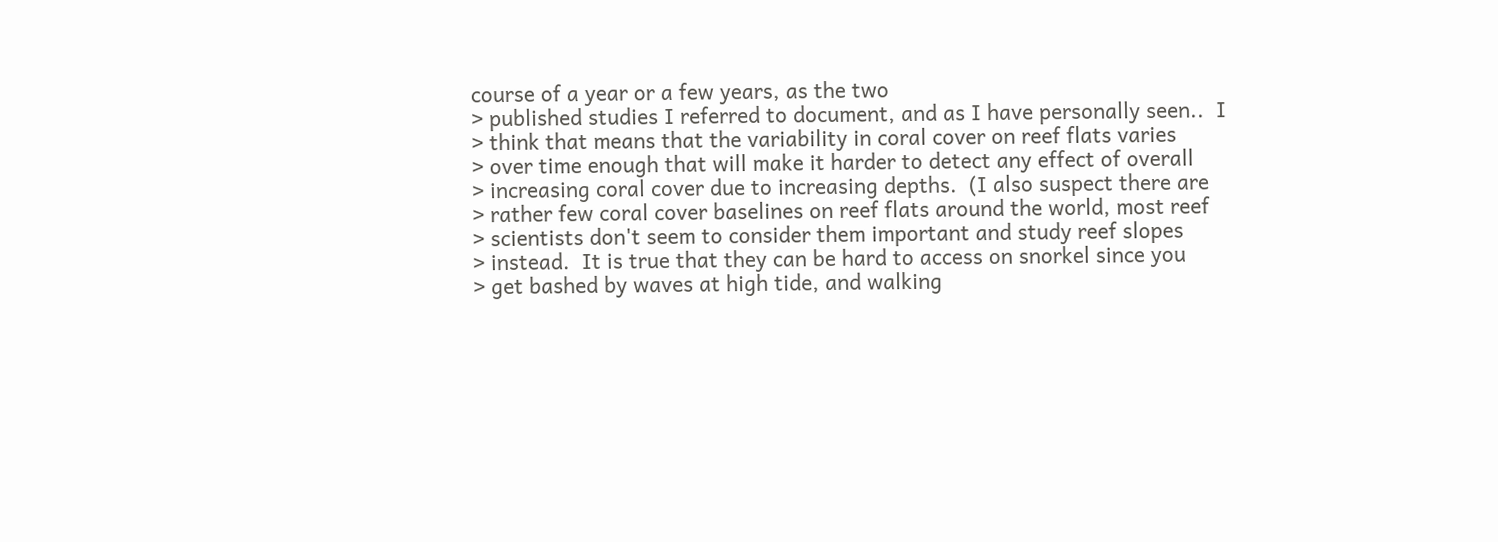course of a year or a few years, as the two
> published studies I referred to document, and as I have personally seen..  I
> think that means that the variability in coral cover on reef flats varies
> over time enough that will make it harder to detect any effect of overall
> increasing coral cover due to increasing depths.  (I also suspect there are
> rather few coral cover baselines on reef flats around the world, most reef
> scientists don't seem to consider them important and study reef slopes
> instead.  It is true that they can be hard to access on snorkel since you
> get bashed by waves at high tide, and walking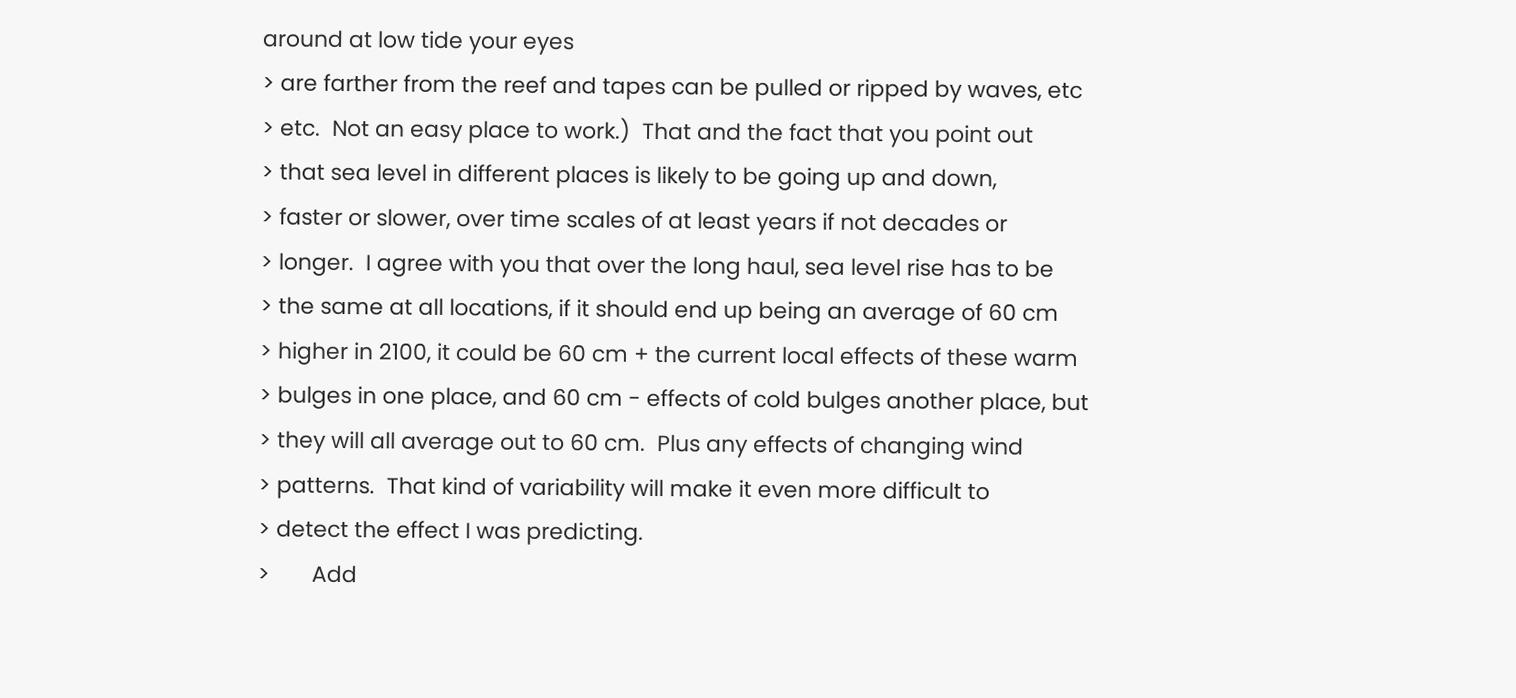around at low tide your eyes
> are farther from the reef and tapes can be pulled or ripped by waves, etc
> etc.  Not an easy place to work.)  That and the fact that you point out
> that sea level in different places is likely to be going up and down,
> faster or slower, over time scales of at least years if not decades or
> longer.  I agree with you that over the long haul, sea level rise has to be
> the same at all locations, if it should end up being an average of 60 cm
> higher in 2100, it could be 60 cm + the current local effects of these warm
> bulges in one place, and 60 cm - effects of cold bulges another place, but
> they will all average out to 60 cm.  Plus any effects of changing wind
> patterns.  That kind of variability will make it even more difficult to
> detect the effect I was predicting.
>       Add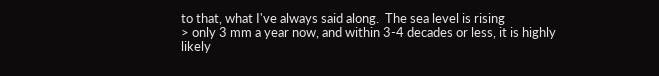to that, what I've always said along.  The sea level is rising
> only 3 mm a year now, and within 3-4 decades or less, it is highly likely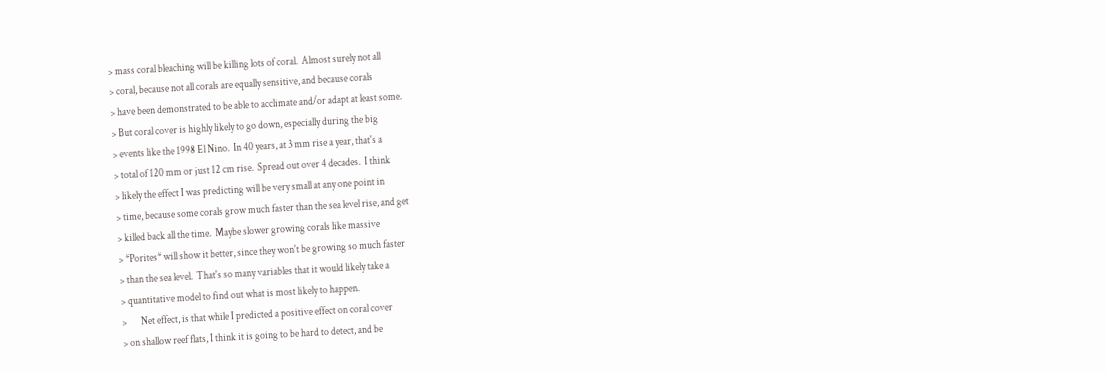> mass coral bleaching will be killing lots of coral.  Almost surely not all
> coral, because not all corals are equally sensitive, and because corals
> have been demonstrated to be able to acclimate and/or adapt at least some.
> But coral cover is highly likely to go down, especially during the big
> events like the 1998 El Nino.  In 40 years, at 3 mm rise a year, that's a
> total of 120 mm or just 12 cm rise.  Spread out over 4 decades.  I think
> likely the effect I was predicting will be very small at any one point in
> time, because some corals grow much faster than the sea level rise, and get
> killed back all the time.  Maybe slower growing corals like massive
> *Porites* will show it better, since they won't be growing so much faster
> than the sea level.  That's so many variables that it would likely take a
> quantitative model to find out what is most likely to happen.
>       Net effect, is that while I predicted a positive effect on coral cover
> on shallow reef flats, I think it is going to be hard to detect, and be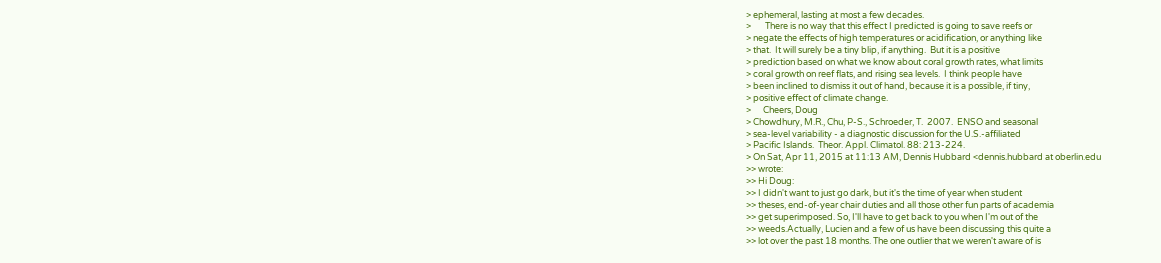> ephemeral, lasting at most a few decades.
>       There is no way that this effect I predicted is going to save reefs or
> negate the effects of high temperatures or acidification, or anything like
> that.  It will surely be a tiny blip, if anything.  But it is a positive
> prediction based on what we know about coral growth rates, what limits
> coral growth on reef flats, and rising sea levels.  I think people have
> been inclined to dismiss it out of hand, because it is a possible, if tiny,
> positive effect of climate change.
>      Cheers, Doug
> Chowdhury, M.R., Chu, P-S., Schroeder, T.  2007.  ENSO and seasonal
> sea-level variability - a diagnostic discussion for the U.S.-affiliated
> Pacific Islands.  Theor. Appl. Climatol. 88: 213-224.
> On Sat, Apr 11, 2015 at 11:13 AM, Dennis Hubbard <dennis.hubbard at oberlin.edu
>> wrote:
>> Hi Doug:
>> I didn't want to just go dark, but it's the time of year when student
>> theses, end-of-year chair duties and all those other fun parts of academia
>> get superimposed. So, I'll have to get back to you when I'm out of the
>> weeds.Actually, Lucien and a few of us have been discussing this quite a
>> lot over the past 18 months. The one outlier that we weren't aware of is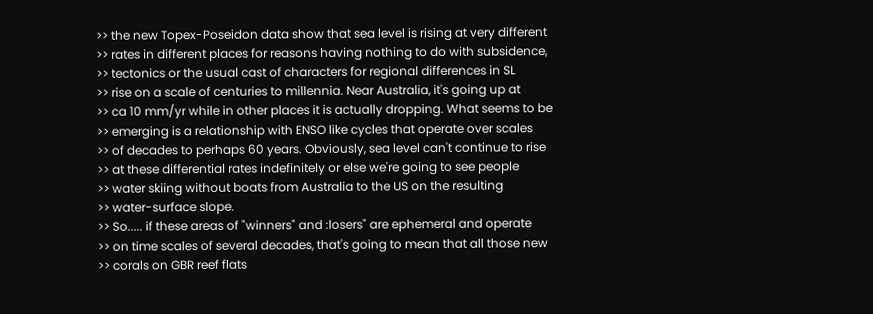>> the new Topex-Poseidon data show that sea level is rising at very different
>> rates in different places for reasons having nothing to do with subsidence,
>> tectonics or the usual cast of characters for regional differences in SL
>> rise on a scale of centuries to millennia. Near Australia, it's going up at
>> ca 10 mm/yr while in other places it is actually dropping. What seems to be
>> emerging is a relationship with ENSO like cycles that operate over scales
>> of decades to perhaps 60 years. Obviously, sea level can't continue to rise
>> at these differential rates indefinitely or else we're going to see people
>> water skiing without boats from Australia to the US on the resulting
>> water-surface slope.
>> So..... if these areas of "winners" and :losers" are ephemeral and operate
>> on time scales of several decades, that's going to mean that all those new
>> corals on GBR reef flats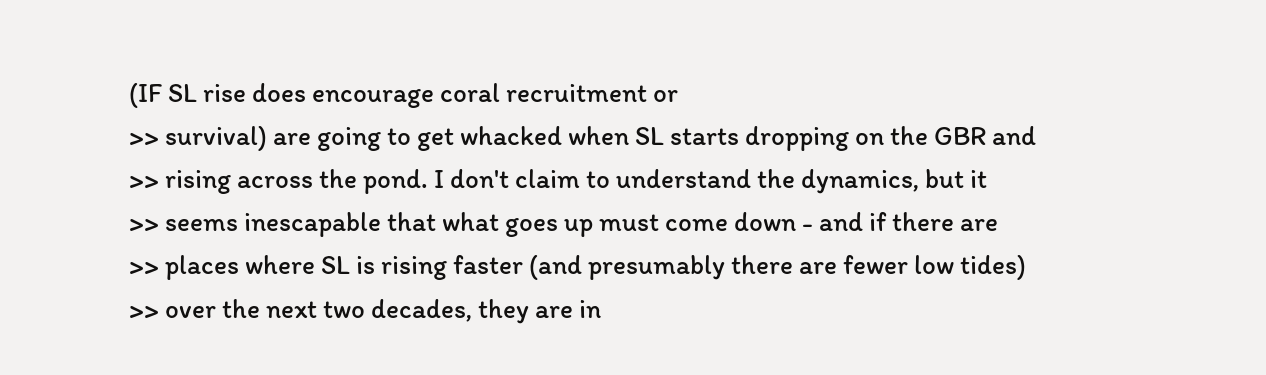(IF SL rise does encourage coral recruitment or
>> survival) are going to get whacked when SL starts dropping on the GBR and
>> rising across the pond. I don't claim to understand the dynamics, but it
>> seems inescapable that what goes up must come down - and if there are
>> places where SL is rising faster (and presumably there are fewer low tides)
>> over the next two decades, they are in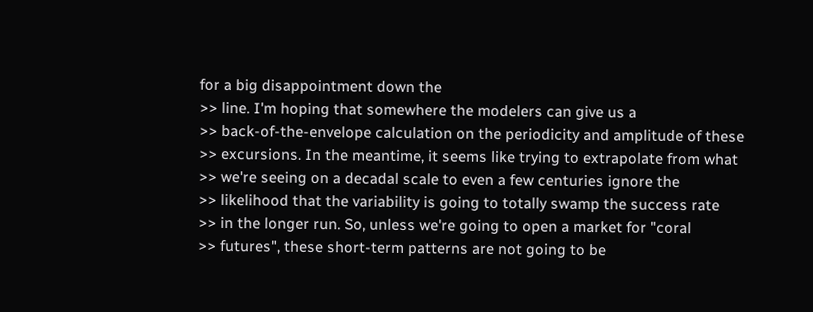for a big disappointment down the
>> line. I'm hoping that somewhere the modelers can give us a
>> back-of-the-envelope calculation on the periodicity and amplitude of these
>> excursions. In the meantime, it seems like trying to extrapolate from what
>> we're seeing on a decadal scale to even a few centuries ignore the
>> likelihood that the variability is going to totally swamp the success rate
>> in the longer run. So, unless we're going to open a market for "coral
>> futures", these short-term patterns are not going to be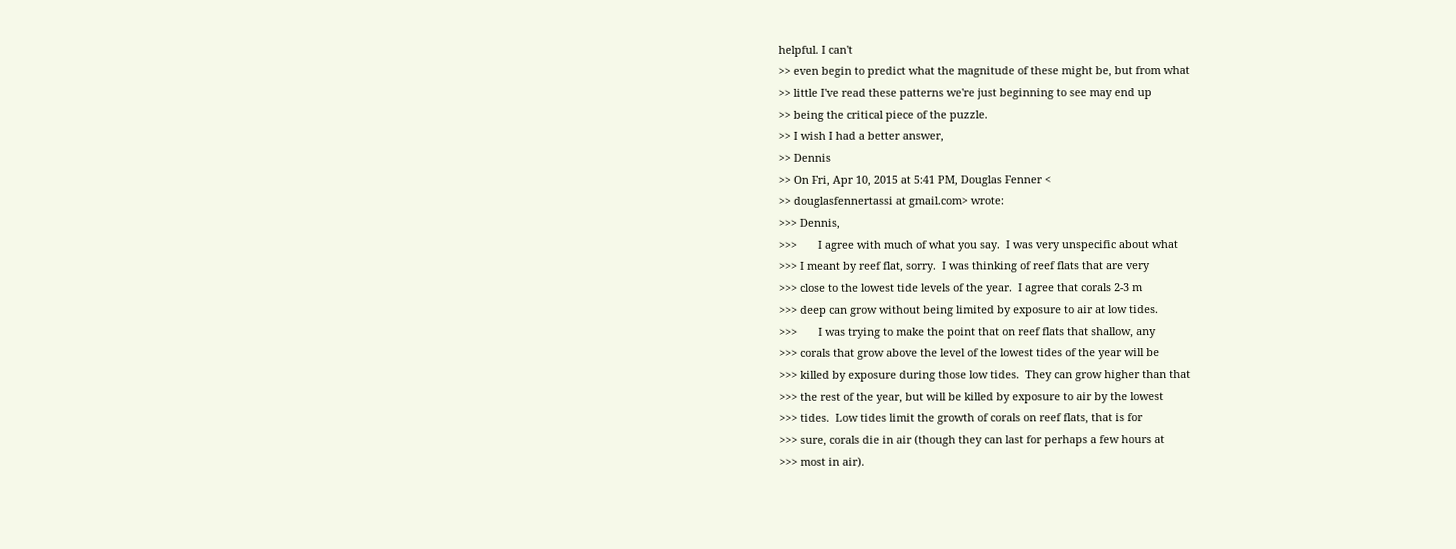helpful. I can't
>> even begin to predict what the magnitude of these might be, but from what
>> little I've read these patterns we're just beginning to see may end up
>> being the critical piece of the puzzle.
>> I wish I had a better answer,
>> Dennis
>> On Fri, Apr 10, 2015 at 5:41 PM, Douglas Fenner <
>> douglasfennertassi at gmail.com> wrote:
>>> Dennis,
>>>       I agree with much of what you say.  I was very unspecific about what
>>> I meant by reef flat, sorry.  I was thinking of reef flats that are very
>>> close to the lowest tide levels of the year.  I agree that corals 2-3 m
>>> deep can grow without being limited by exposure to air at low tides.
>>>       I was trying to make the point that on reef flats that shallow, any
>>> corals that grow above the level of the lowest tides of the year will be
>>> killed by exposure during those low tides.  They can grow higher than that
>>> the rest of the year, but will be killed by exposure to air by the lowest
>>> tides.  Low tides limit the growth of corals on reef flats, that is for
>>> sure, corals die in air (though they can last for perhaps a few hours at
>>> most in air).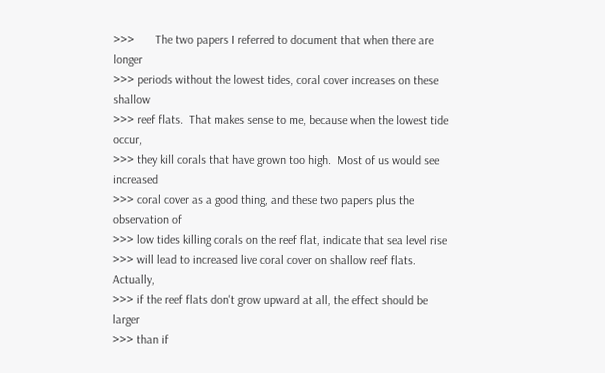>>>       The two papers I referred to document that when there are longer
>>> periods without the lowest tides, coral cover increases on these shallow
>>> reef flats.  That makes sense to me, because when the lowest tide occur,
>>> they kill corals that have grown too high.  Most of us would see increased
>>> coral cover as a good thing, and these two papers plus the observation of
>>> low tides killing corals on the reef flat, indicate that sea level rise
>>> will lead to increased live coral cover on shallow reef flats.  Actually,
>>> if the reef flats don't grow upward at all, the effect should be larger
>>> than if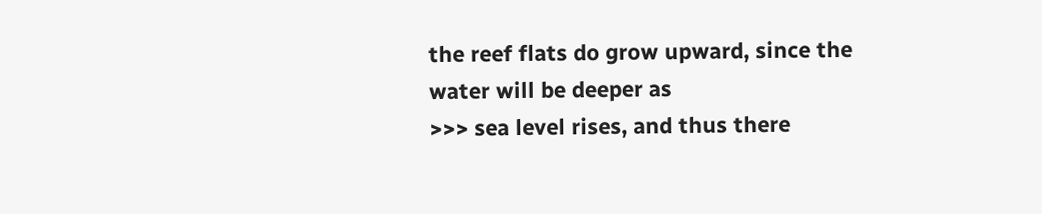the reef flats do grow upward, since the water will be deeper as
>>> sea level rises, and thus there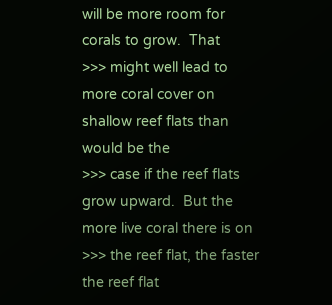will be more room for corals to grow.  That
>>> might well lead to more coral cover on shallow reef flats than would be the
>>> case if the reef flats grow upward.  But the more live coral there is on
>>> the reef flat, the faster the reef flat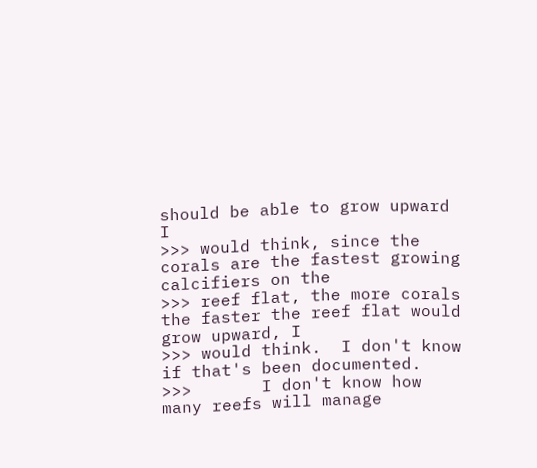should be able to grow upward I
>>> would think, since the corals are the fastest growing calcifiers on the
>>> reef flat, the more corals the faster the reef flat would grow upward, I
>>> would think.  I don't know if that's been documented.
>>>       I don't know how many reefs will manage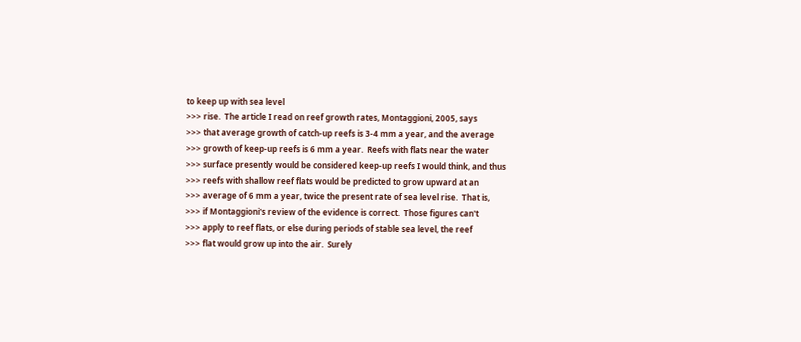to keep up with sea level
>>> rise.  The article I read on reef growth rates, Montaggioni, 2005, says
>>> that average growth of catch-up reefs is 3-4 mm a year, and the average
>>> growth of keep-up reefs is 6 mm a year.  Reefs with flats near the water
>>> surface presently would be considered keep-up reefs I would think, and thus
>>> reefs with shallow reef flats would be predicted to grow upward at an
>>> average of 6 mm a year, twice the present rate of sea level rise.  That is,
>>> if Montaggioni's review of the evidence is correct.  Those figures can't
>>> apply to reef flats, or else during periods of stable sea level, the reef
>>> flat would grow up into the air.  Surely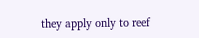they apply only to reef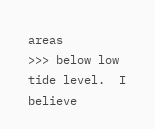areas
>>> below low tide level.  I believe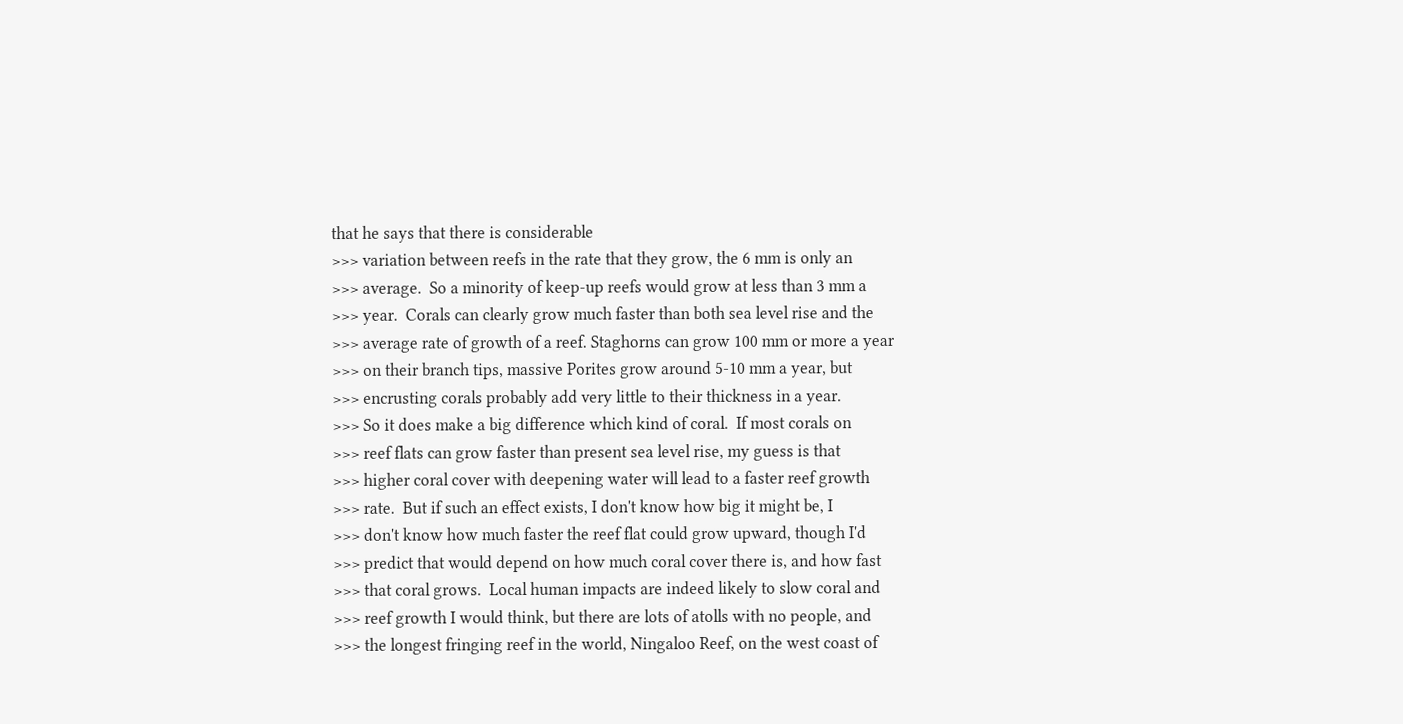that he says that there is considerable
>>> variation between reefs in the rate that they grow, the 6 mm is only an
>>> average.  So a minority of keep-up reefs would grow at less than 3 mm a
>>> year.  Corals can clearly grow much faster than both sea level rise and the
>>> average rate of growth of a reef. Staghorns can grow 100 mm or more a year
>>> on their branch tips, massive Porites grow around 5-10 mm a year, but
>>> encrusting corals probably add very little to their thickness in a year.
>>> So it does make a big difference which kind of coral.  If most corals on
>>> reef flats can grow faster than present sea level rise, my guess is that
>>> higher coral cover with deepening water will lead to a faster reef growth
>>> rate.  But if such an effect exists, I don't know how big it might be, I
>>> don't know how much faster the reef flat could grow upward, though I'd
>>> predict that would depend on how much coral cover there is, and how fast
>>> that coral grows.  Local human impacts are indeed likely to slow coral and
>>> reef growth I would think, but there are lots of atolls with no people, and
>>> the longest fringing reef in the world, Ningaloo Reef, on the west coast of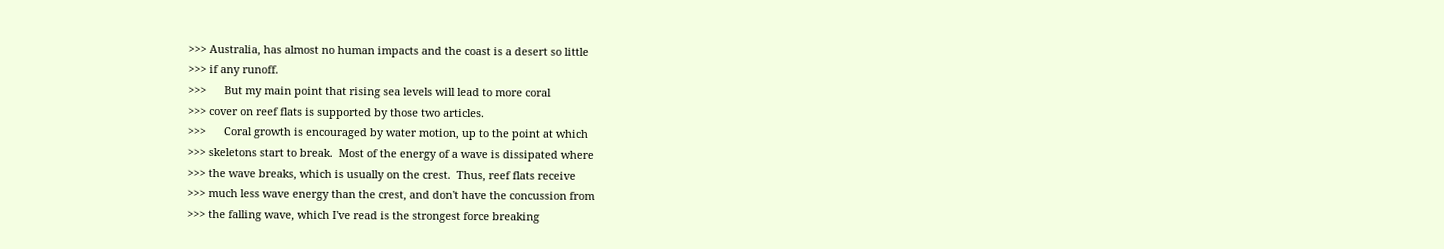>>> Australia, has almost no human impacts and the coast is a desert so little
>>> if any runoff.
>>>      But my main point that rising sea levels will lead to more coral
>>> cover on reef flats is supported by those two articles.
>>>      Coral growth is encouraged by water motion, up to the point at which
>>> skeletons start to break.  Most of the energy of a wave is dissipated where
>>> the wave breaks, which is usually on the crest.  Thus, reef flats receive
>>> much less wave energy than the crest, and don't have the concussion from
>>> the falling wave, which I've read is the strongest force breaking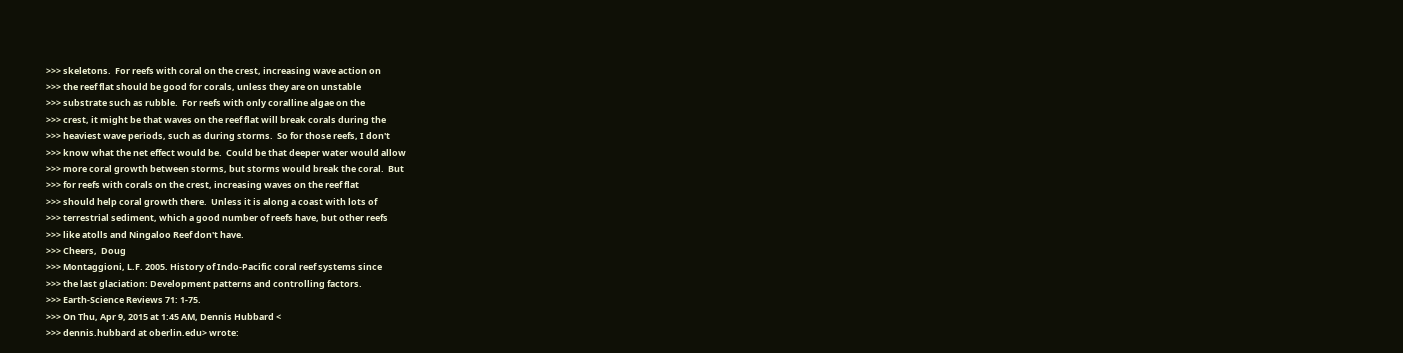>>> skeletons.  For reefs with coral on the crest, increasing wave action on
>>> the reef flat should be good for corals, unless they are on unstable
>>> substrate such as rubble.  For reefs with only coralline algae on the
>>> crest, it might be that waves on the reef flat will break corals during the
>>> heaviest wave periods, such as during storms.  So for those reefs, I don't
>>> know what the net effect would be.  Could be that deeper water would allow
>>> more coral growth between storms, but storms would break the coral.  But
>>> for reefs with corals on the crest, increasing waves on the reef flat
>>> should help coral growth there.  Unless it is along a coast with lots of
>>> terrestrial sediment, which a good number of reefs have, but other reefs
>>> like atolls and Ningaloo Reef don't have.
>>> Cheers,  Doug
>>> Montaggioni, L.F. 2005. History of Indo-Pacific coral reef systems since
>>> the last glaciation: Development patterns and controlling factors.
>>> Earth-Science Reviews 71: 1-75.
>>> On Thu, Apr 9, 2015 at 1:45 AM, Dennis Hubbard <
>>> dennis.hubbard at oberlin.edu> wrote: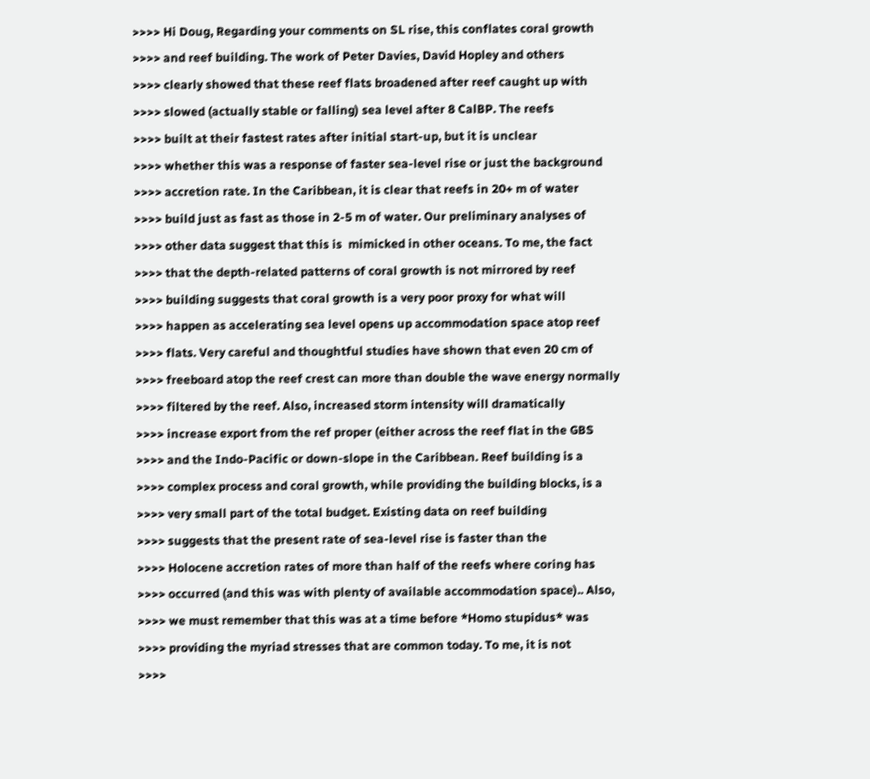>>>> Hi Doug, Regarding your comments on SL rise, this conflates coral growth
>>>> and reef building. The work of Peter Davies, David Hopley and others
>>>> clearly showed that these reef flats broadened after reef caught up with
>>>> slowed (actually stable or falling) sea level after 8 CalBP. The reefs
>>>> built at their fastest rates after initial start-up, but it is unclear
>>>> whether this was a response of faster sea-level rise or just the background
>>>> accretion rate. In the Caribbean, it is clear that reefs in 20+ m of water
>>>> build just as fast as those in 2-5 m of water. Our preliminary analyses of
>>>> other data suggest that this is  mimicked in other oceans. To me, the fact
>>>> that the depth-related patterns of coral growth is not mirrored by reef
>>>> building suggests that coral growth is a very poor proxy for what will
>>>> happen as accelerating sea level opens up accommodation space atop reef
>>>> flats. Very careful and thoughtful studies have shown that even 20 cm of
>>>> freeboard atop the reef crest can more than double the wave energy normally
>>>> filtered by the reef. Also, increased storm intensity will dramatically
>>>> increase export from the ref proper (either across the reef flat in the GBS
>>>> and the Indo-Pacific or down-slope in the Caribbean. Reef building is a
>>>> complex process and coral growth, while providing the building blocks, is a
>>>> very small part of the total budget. Existing data on reef building
>>>> suggests that the present rate of sea-level rise is faster than the
>>>> Holocene accretion rates of more than half of the reefs where coring has
>>>> occurred (and this was with plenty of available accommodation space).. Also,
>>>> we must remember that this was at a time before *Homo stupidus* was
>>>> providing the myriad stresses that are common today. To me, it is not
>>>>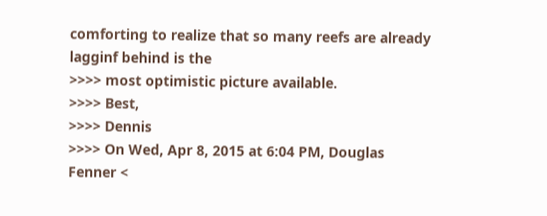comforting to realize that so many reefs are already lagginf behind is the
>>>> most optimistic picture available.
>>>> Best,
>>>> Dennis
>>>> On Wed, Apr 8, 2015 at 6:04 PM, Douglas Fenner <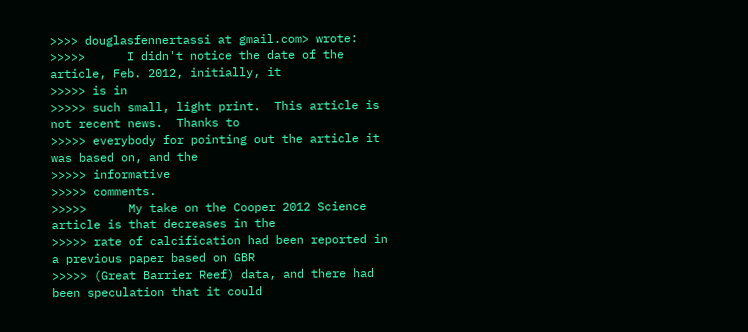>>>> douglasfennertassi at gmail.com> wrote:
>>>>>      I didn't notice the date of the article, Feb. 2012, initially, it
>>>>> is in
>>>>> such small, light print.  This article is not recent news.  Thanks to
>>>>> everybody for pointing out the article it was based on, and the
>>>>> informative
>>>>> comments.
>>>>>      My take on the Cooper 2012 Science article is that decreases in the
>>>>> rate of calcification had been reported in a previous paper based on GBR
>>>>> (Great Barrier Reef) data, and there had been speculation that it could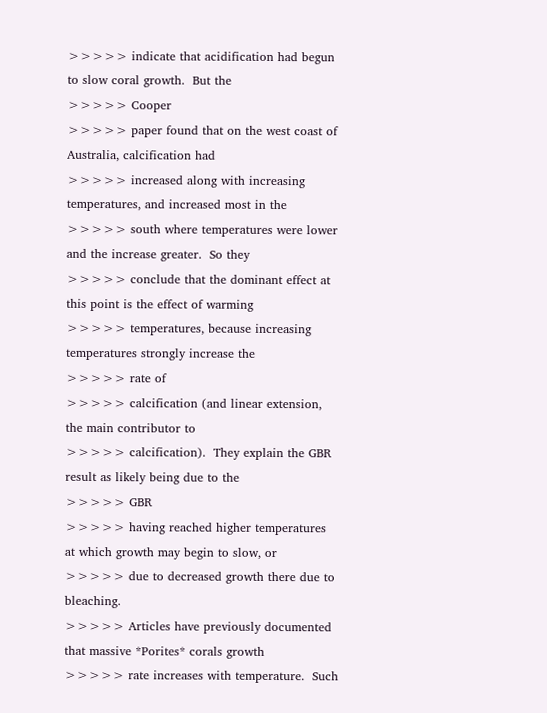>>>>> indicate that acidification had begun to slow coral growth.  But the
>>>>> Cooper
>>>>> paper found that on the west coast of Australia, calcification had
>>>>> increased along with increasing temperatures, and increased most in the
>>>>> south where temperatures were lower and the increase greater.  So they
>>>>> conclude that the dominant effect at this point is the effect of warming
>>>>> temperatures, because increasing temperatures strongly increase the
>>>>> rate of
>>>>> calcification (and linear extension, the main contributor to
>>>>> calcification).  They explain the GBR result as likely being due to the
>>>>> GBR
>>>>> having reached higher temperatures at which growth may begin to slow, or
>>>>> due to decreased growth there due to bleaching.
>>>>> Articles have previously documented that massive *Porites* corals growth
>>>>> rate increases with temperature.  Such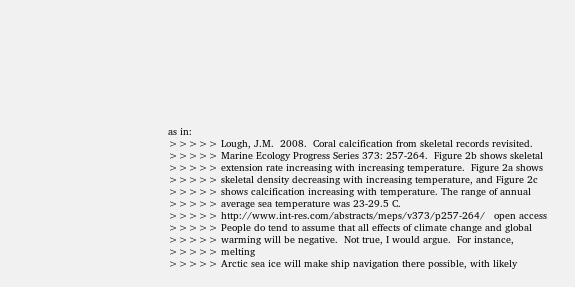as in:
>>>>> Lough, J.M.  2008.  Coral calcification from skeletal records revisited.
>>>>> Marine Ecology Progress Series 373: 257-264.  Figure 2b shows skeletal
>>>>> extension rate increasing with increasing temperature.  Figure 2a shows
>>>>> skeletal density decreasing with increasing temperature, and Figure 2c
>>>>> shows calcification increasing with temperature. The range of annual
>>>>> average sea temperature was 23-29.5 C.
>>>>> http://www.int-res.com/abstracts/meps/v373/p257-264/   open access
>>>>> People do tend to assume that all effects of climate change and global
>>>>> warming will be negative.  Not true, I would argue.  For instance,
>>>>> melting
>>>>> Arctic sea ice will make ship navigation there possible, with likely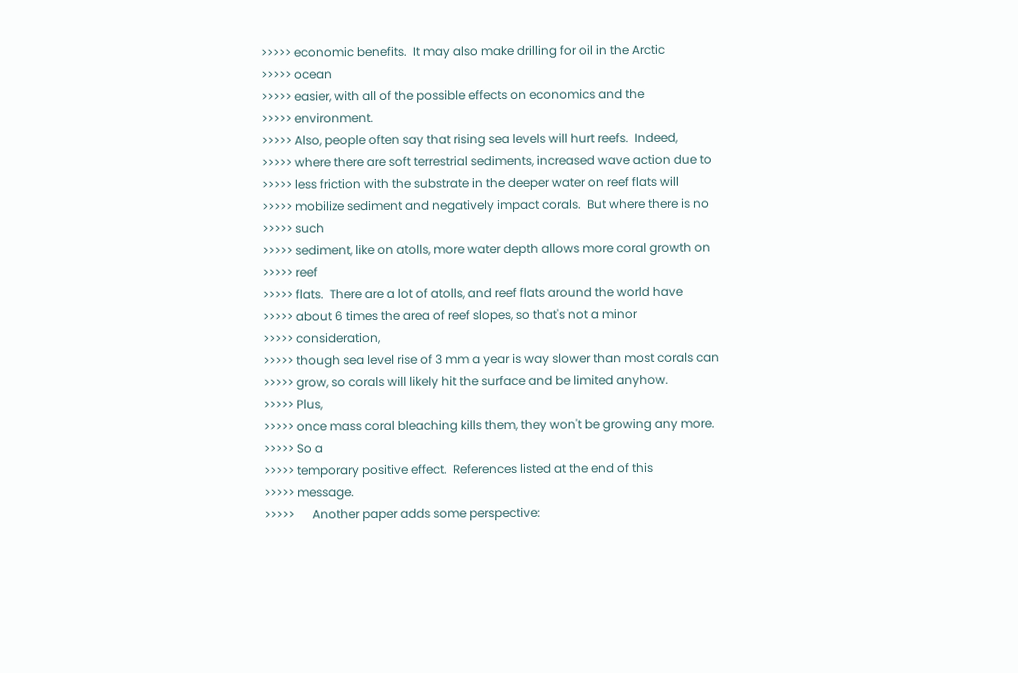>>>>> economic benefits.  It may also make drilling for oil in the Arctic
>>>>> ocean
>>>>> easier, with all of the possible effects on economics and the
>>>>> environment.
>>>>> Also, people often say that rising sea levels will hurt reefs.  Indeed,
>>>>> where there are soft terrestrial sediments, increased wave action due to
>>>>> less friction with the substrate in the deeper water on reef flats will
>>>>> mobilize sediment and negatively impact corals.  But where there is no
>>>>> such
>>>>> sediment, like on atolls, more water depth allows more coral growth on
>>>>> reef
>>>>> flats.  There are a lot of atolls, and reef flats around the world have
>>>>> about 6 times the area of reef slopes, so that's not a minor
>>>>> consideration,
>>>>> though sea level rise of 3 mm a year is way slower than most corals can
>>>>> grow, so corals will likely hit the surface and be limited anyhow.
>>>>> Plus,
>>>>> once mass coral bleaching kills them, they won't be growing any more.
>>>>> So a
>>>>> temporary positive effect.  References listed at the end of this
>>>>> message.
>>>>>      Another paper adds some perspective: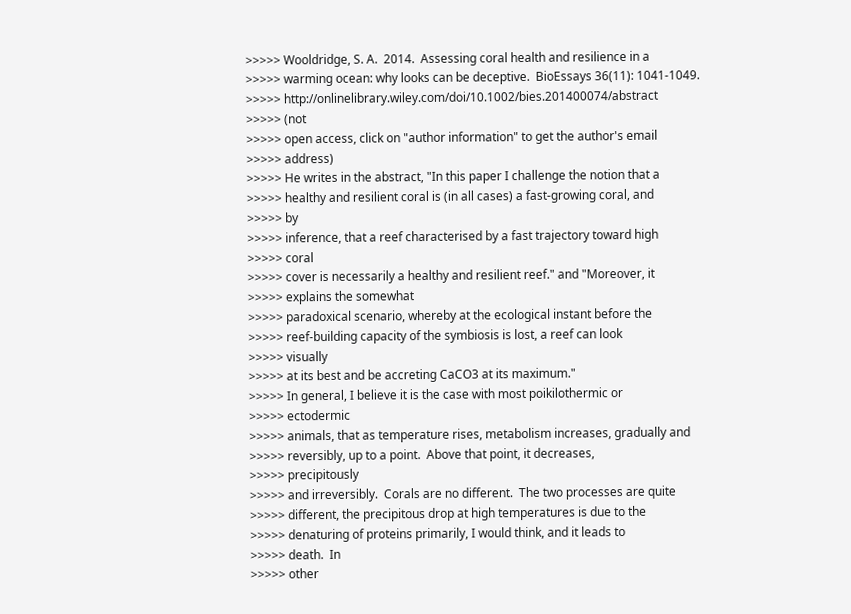>>>>> Wooldridge, S. A.  2014.  Assessing coral health and resilience in a
>>>>> warming ocean: why looks can be deceptive.  BioEssays 36(11): 1041-1049.
>>>>> http://onlinelibrary.wiley.com/doi/10.1002/bies.201400074/abstract
>>>>> (not
>>>>> open access, click on "author information" to get the author's email
>>>>> address)
>>>>> He writes in the abstract, "In this paper I challenge the notion that a
>>>>> healthy and resilient coral is (in all cases) a fast-growing coral, and
>>>>> by
>>>>> inference, that a reef characterised by a fast trajectory toward high
>>>>> coral
>>>>> cover is necessarily a healthy and resilient reef." and "Moreover, it
>>>>> explains the somewhat
>>>>> paradoxical scenario, whereby at the ecological instant before the
>>>>> reef-building capacity of the symbiosis is lost, a reef can look
>>>>> visually
>>>>> at its best and be accreting CaCO3 at its maximum."
>>>>> In general, I believe it is the case with most poikilothermic or
>>>>> ectodermic
>>>>> animals, that as temperature rises, metabolism increases, gradually and
>>>>> reversibly, up to a point.  Above that point, it decreases,
>>>>> precipitously
>>>>> and irreversibly.  Corals are no different.  The two processes are quite
>>>>> different, the precipitous drop at high temperatures is due to the
>>>>> denaturing of proteins primarily, I would think, and it leads to
>>>>> death.  In
>>>>> other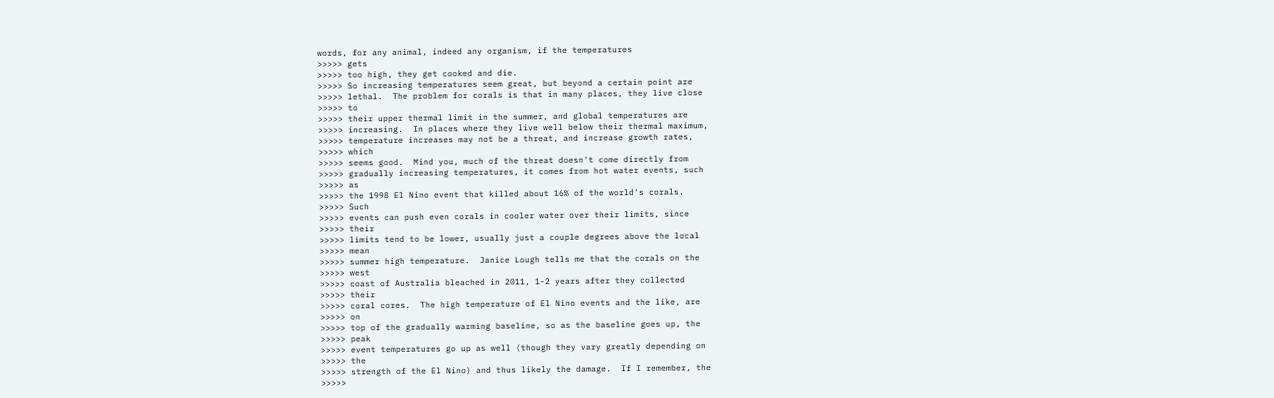words, for any animal, indeed any organism, if the temperatures
>>>>> gets
>>>>> too high, they get cooked and die.
>>>>> So increasing temperatures seem great, but beyond a certain point are
>>>>> lethal.  The problem for corals is that in many places, they live close
>>>>> to
>>>>> their upper thermal limit in the summer, and global temperatures are
>>>>> increasing.  In places where they live well below their thermal maximum,
>>>>> temperature increases may not be a threat, and increase growth rates,
>>>>> which
>>>>> seems good.  Mind you, much of the threat doesn't come directly from
>>>>> gradually increasing temperatures, it comes from hot water events, such
>>>>> as
>>>>> the 1998 El Nino event that killed about 16% of the world's corals.
>>>>> Such
>>>>> events can push even corals in cooler water over their limits, since
>>>>> their
>>>>> limits tend to be lower, usually just a couple degrees above the local
>>>>> mean
>>>>> summer high temperature.  Janice Lough tells me that the corals on the
>>>>> west
>>>>> coast of Australia bleached in 2011, 1-2 years after they collected
>>>>> their
>>>>> coral cores.  The high temperature of El Nino events and the like, are
>>>>> on
>>>>> top of the gradually warming baseline, so as the baseline goes up, the
>>>>> peak
>>>>> event temperatures go up as well (though they vary greatly depending on
>>>>> the
>>>>> strength of the El Nino) and thus likely the damage.  If I remember, the
>>>>>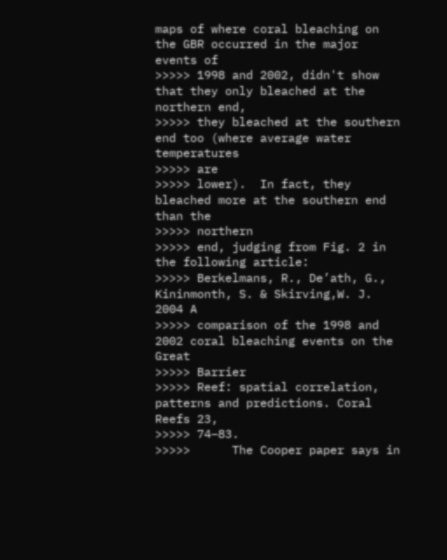maps of where coral bleaching on the GBR occurred in the major events of
>>>>> 1998 and 2002, didn't show that they only bleached at the northern end,
>>>>> they bleached at the southern end too (where average water temperatures
>>>>> are
>>>>> lower).  In fact, they bleached more at the southern end than the
>>>>> northern
>>>>> end, judging from Fig. 2 in the following article:
>>>>> Berkelmans, R., De’ath, G., Kininmonth, S. & Skirving,W. J. 2004 A
>>>>> comparison of the 1998 and 2002 coral bleaching events on the Great
>>>>> Barrier
>>>>> Reef: spatial correlation, patterns and predictions. Coral Reefs 23,
>>>>> 74–83.
>>>>>      The Cooper paper says in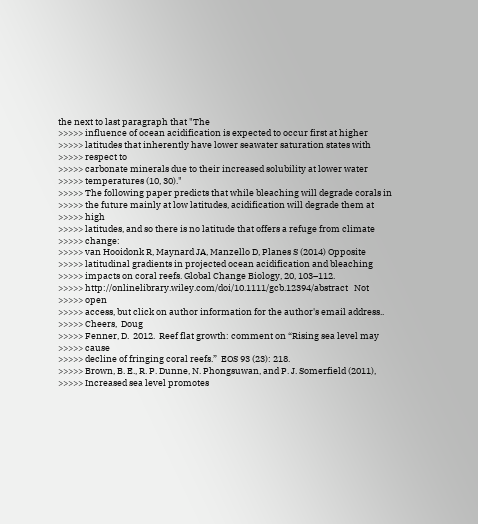the next to last paragraph that "The
>>>>> influence of ocean acidification is expected to occur first at higher
>>>>> latitudes that inherently have lower seawater saturation states with
>>>>> respect to
>>>>> carbonate minerals due to their increased solubility at lower water
>>>>> temperatures (10, 30)."
>>>>> The following paper predicts that while bleaching will degrade corals in
>>>>> the future mainly at low latitudes, acidification will degrade them at
>>>>> high
>>>>> latitudes, and so there is no latitude that offers a refuge from climate
>>>>> change:
>>>>> van Hooidonk R, Maynard JA, Manzello D, Planes S (2014) Opposite
>>>>> latitudinal gradients in projected ocean acidification and bleaching
>>>>> impacts on coral reefs. Global Change Biology, 20, 103–112.
>>>>> http://onlinelibrary.wiley.com/doi/10.1111/gcb.12394/abstract   Not
>>>>> open
>>>>> access, but click on author information for the author's email address..
>>>>> Cheers,  Doug
>>>>> Fenner, D.  2012.  Reef flat growth: comment on “Rising sea level may
>>>>> cause
>>>>> decline of fringing coral reefs.”  EOS 93 (23): 218.
>>>>> Brown, B. E., R. P. Dunne, N. Phongsuwan, and P. J. Somerfield (2011),
>>>>> Increased sea level promotes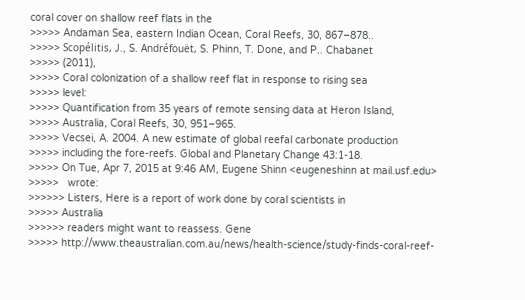coral cover on shallow reef flats in the
>>>>> Andaman Sea, eastern Indian Ocean, Coral Reefs, 30, 867–878..
>>>>> Scopélitis, J., S. Andréfouët, S. Phinn, T. Done, and P.. Chabanet
>>>>> (2011),
>>>>> Coral colonization of a shallow reef flat in response to rising sea
>>>>> level:
>>>>> Quantification from 35 years of remote sensing data at Heron Island,
>>>>> Australia, Coral Reefs, 30, 951–965.
>>>>> Vecsei, A. 2004. A new estimate of global reefal carbonate production
>>>>> including the fore-reefs. Global and Planetary Change 43:1-18.
>>>>> On Tue, Apr 7, 2015 at 9:46 AM, Eugene Shinn <eugeneshinn at mail.usf.edu>
>>>>>   wrote:
>>>>>> Listers, Here is a report of work done by coral scientists in
>>>>> Australia
>>>>>> readers might want to reassess. Gene
>>>>> http://www.theaustralian.com.au/news/health-science/study-finds-coral-reef-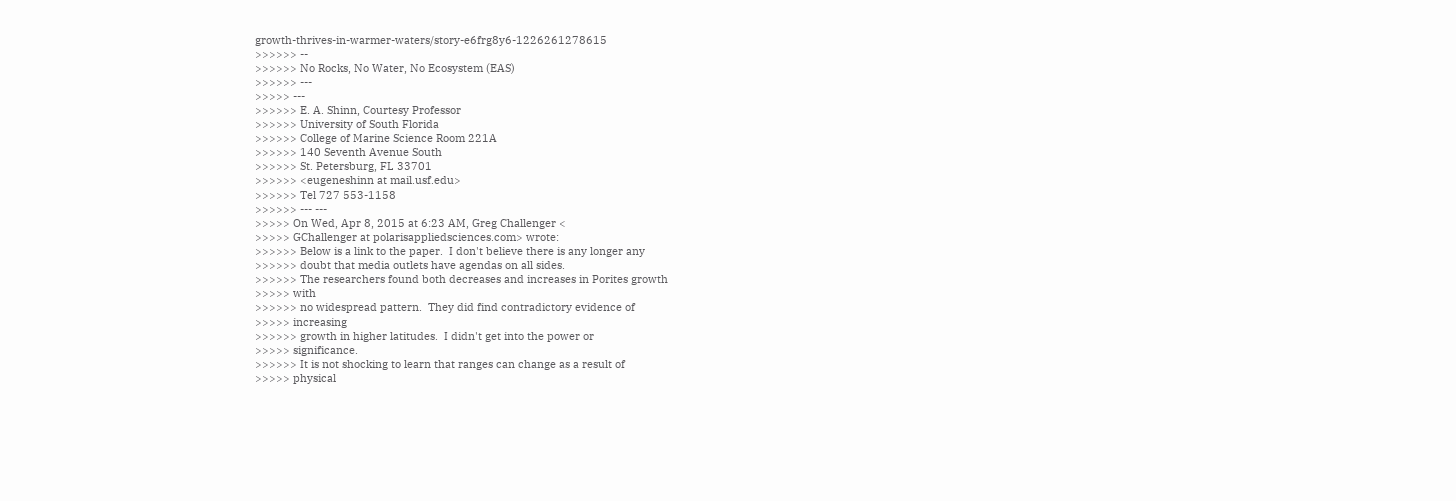growth-thrives-in-warmer-waters/story-e6frg8y6-1226261278615
>>>>>> --
>>>>>> No Rocks, No Water, No Ecosystem (EAS)
>>>>>> ---
>>>>> ---
>>>>>> E. A. Shinn, Courtesy Professor
>>>>>> University of South Florida
>>>>>> College of Marine Science Room 221A
>>>>>> 140 Seventh Avenue South
>>>>>> St. Petersburg, FL 33701
>>>>>> <eugeneshinn at mail.usf.edu>
>>>>>> Tel 727 553-1158
>>>>>> --- ---
>>>>> On Wed, Apr 8, 2015 at 6:23 AM, Greg Challenger <
>>>>> GChallenger at polarisappliedsciences.com> wrote:
>>>>>> Below is a link to the paper.  I don't believe there is any longer any
>>>>>> doubt that media outlets have agendas on all sides.
>>>>>> The researchers found both decreases and increases in Porites growth
>>>>> with
>>>>>> no widespread pattern.  They did find contradictory evidence of
>>>>> increasing
>>>>>> growth in higher latitudes.  I didn't get into the power or
>>>>> significance.
>>>>>> It is not shocking to learn that ranges can change as a result of
>>>>> physical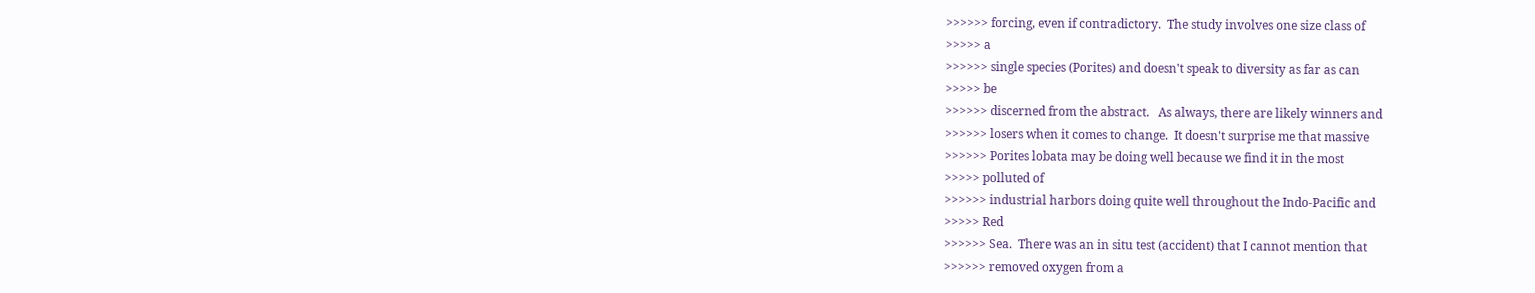>>>>>> forcing, even if contradictory.  The study involves one size class of
>>>>> a
>>>>>> single species (Porites) and doesn't speak to diversity as far as can
>>>>> be
>>>>>> discerned from the abstract.   As always, there are likely winners and
>>>>>> losers when it comes to change.  It doesn't surprise me that massive
>>>>>> Porites lobata may be doing well because we find it in the most
>>>>> polluted of
>>>>>> industrial harbors doing quite well throughout the Indo-Pacific and
>>>>> Red
>>>>>> Sea.  There was an in situ test (accident) that I cannot mention that
>>>>>> removed oxygen from a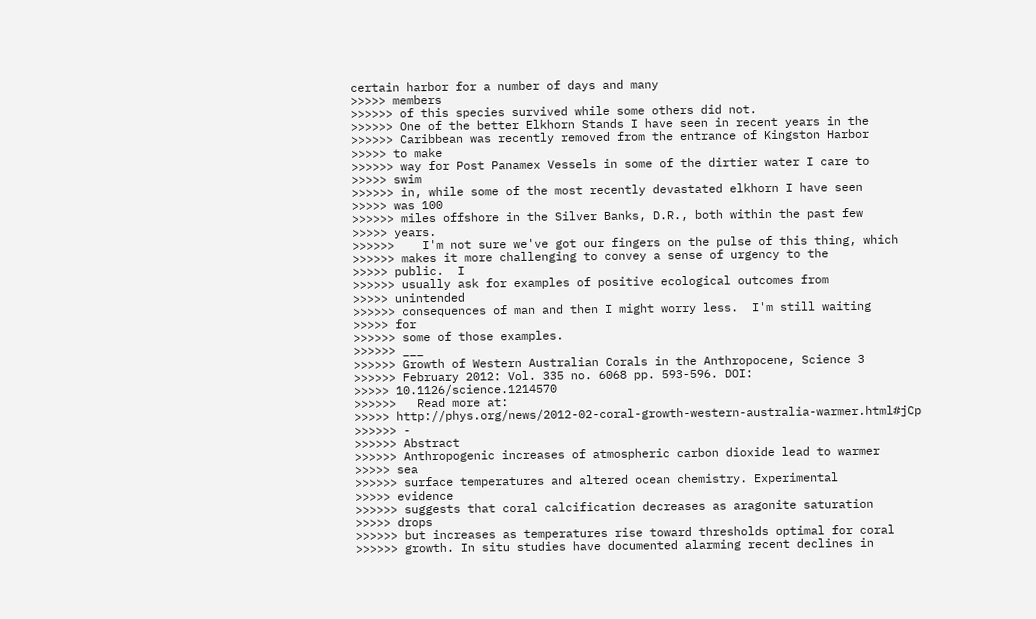certain harbor for a number of days and many
>>>>> members
>>>>>> of this species survived while some others did not.
>>>>>> One of the better Elkhorn Stands I have seen in recent years in the
>>>>>> Caribbean was recently removed from the entrance of Kingston Harbor
>>>>> to make
>>>>>> way for Post Panamex Vessels in some of the dirtier water I care to
>>>>> swim
>>>>>> in, while some of the most recently devastated elkhorn I have seen
>>>>> was 100
>>>>>> miles offshore in the Silver Banks, D.R., both within the past few
>>>>> years.
>>>>>>    I'm not sure we've got our fingers on the pulse of this thing, which
>>>>>> makes it more challenging to convey a sense of urgency to the
>>>>> public.  I
>>>>>> usually ask for examples of positive ecological outcomes from
>>>>> unintended
>>>>>> consequences of man and then I might worry less.  I'm still waiting
>>>>> for
>>>>>> some of those examples.
>>>>>> ___
>>>>>> Growth of Western Australian Corals in the Anthropocene, Science 3
>>>>>> February 2012: Vol. 335 no. 6068 pp. 593-596. DOI:
>>>>> 10.1126/science.1214570
>>>>>>   Read more at:
>>>>> http://phys.org/news/2012-02-coral-growth-western-australia-warmer.html#jCp
>>>>>> -
>>>>>> Abstract
>>>>>> Anthropogenic increases of atmospheric carbon dioxide lead to warmer
>>>>> sea
>>>>>> surface temperatures and altered ocean chemistry. Experimental
>>>>> evidence
>>>>>> suggests that coral calcification decreases as aragonite saturation
>>>>> drops
>>>>>> but increases as temperatures rise toward thresholds optimal for coral
>>>>>> growth. In situ studies have documented alarming recent declines in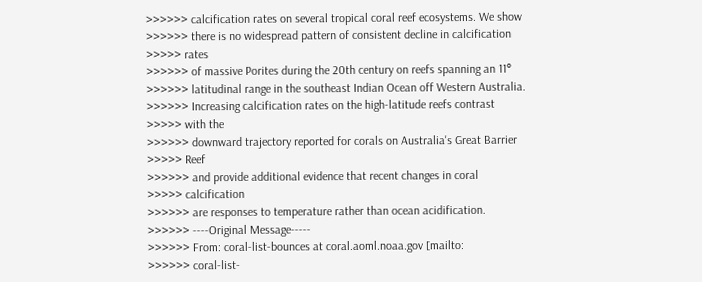>>>>>> calcification rates on several tropical coral reef ecosystems. We show
>>>>>> there is no widespread pattern of consistent decline in calcification
>>>>> rates
>>>>>> of massive Porites during the 20th century on reefs spanning an 11°
>>>>>> latitudinal range in the southeast Indian Ocean off Western Australia.
>>>>>> Increasing calcification rates on the high-latitude reefs contrast
>>>>> with the
>>>>>> downward trajectory reported for corals on Australia's Great Barrier
>>>>> Reef
>>>>>> and provide additional evidence that recent changes in coral
>>>>> calcification
>>>>>> are responses to temperature rather than ocean acidification.
>>>>>> ----Original Message-----
>>>>>> From: coral-list-bounces at coral.aoml.noaa.gov [mailto:
>>>>>> coral-list-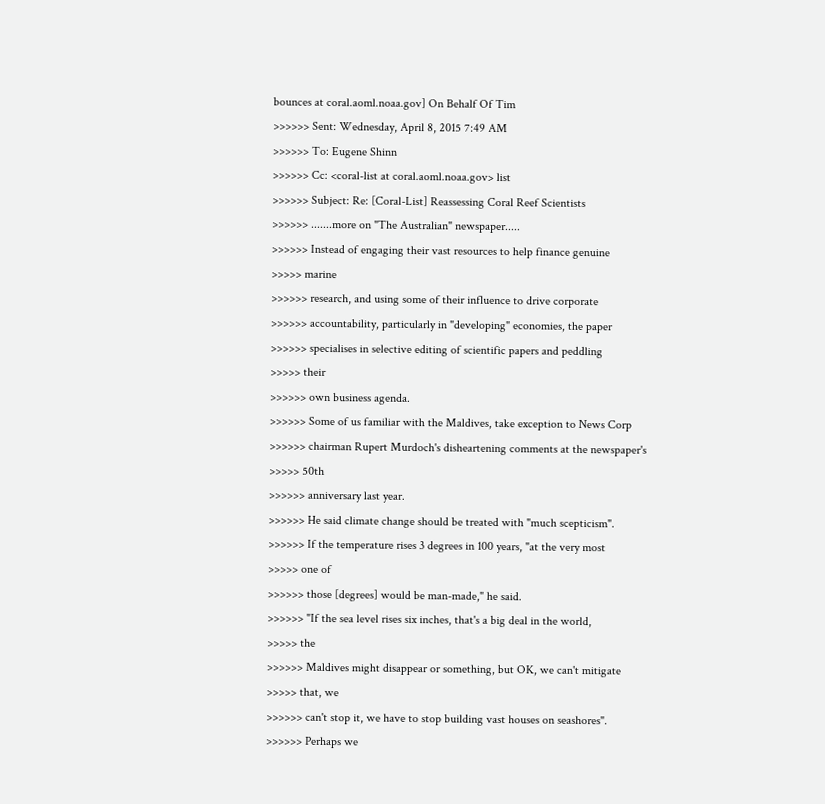bounces at coral.aoml.noaa.gov] On Behalf Of Tim
>>>>>> Sent: Wednesday, April 8, 2015 7:49 AM
>>>>>> To: Eugene Shinn
>>>>>> Cc: <coral-list at coral.aoml.noaa.gov> list
>>>>>> Subject: Re: [Coral-List] Reassessing Coral Reef Scientists
>>>>>> .......more on "The Australian" newspaper.....
>>>>>> Instead of engaging their vast resources to help finance genuine
>>>>> marine
>>>>>> research, and using some of their influence to drive corporate
>>>>>> accountability, particularly in "developing" economies, the paper
>>>>>> specialises in selective editing of scientific papers and peddling
>>>>> their
>>>>>> own business agenda.
>>>>>> Some of us familiar with the Maldives, take exception to News Corp
>>>>>> chairman Rupert Murdoch's disheartening comments at the newspaper's
>>>>> 50th
>>>>>> anniversary last year.
>>>>>> He said climate change should be treated with "much scepticism".
>>>>>> If the temperature rises 3 degrees in 100 years, "at the very most
>>>>> one of
>>>>>> those [degrees] would be man-made," he said.
>>>>>> "If the sea level rises six inches, that's a big deal in the world,
>>>>> the
>>>>>> Maldives might disappear or something, but OK, we can't mitigate
>>>>> that, we
>>>>>> can't stop it, we have to stop building vast houses on seashores".
>>>>>> Perhaps we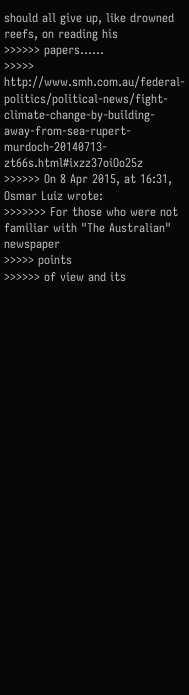should all give up, like drowned reefs, on reading his
>>>>>> papers......
>>>>> http://www.smh.com.au/federal-politics/political-news/fight-climate-change-by-building-away-from-sea-rupert-murdoch-20140713-zt66s.html#ixzz37oiOo25z
>>>>>> On 8 Apr 2015, at 16:31, Osmar Luiz wrote:
>>>>>>> For those who were not familiar with "The Australian" newspaper
>>>>> points
>>>>>> of view and its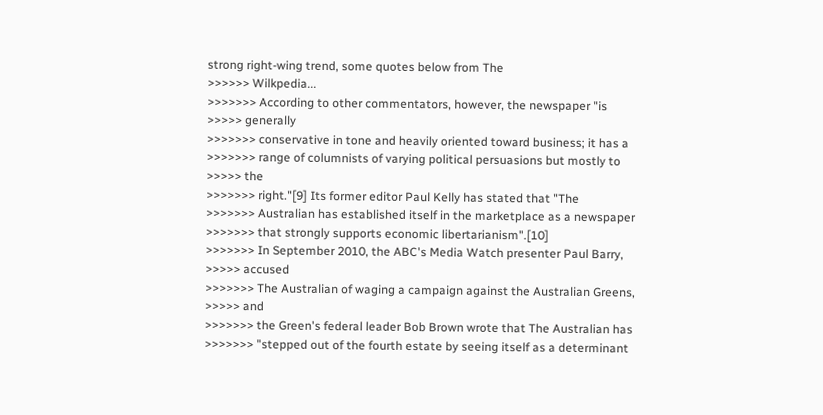strong right-wing trend, some quotes below from The
>>>>>> Wilkpedia...
>>>>>>> According to other commentators, however, the newspaper "is
>>>>> generally
>>>>>>> conservative in tone and heavily oriented toward business; it has a
>>>>>>> range of columnists of varying political persuasions but mostly to
>>>>> the
>>>>>>> right."[9] Its former editor Paul Kelly has stated that "The
>>>>>>> Australian has established itself in the marketplace as a newspaper
>>>>>>> that strongly supports economic libertarianism".[10]
>>>>>>> In September 2010, the ABC's Media Watch presenter Paul Barry,
>>>>> accused
>>>>>>> The Australian of waging a campaign against the Australian Greens,
>>>>> and
>>>>>>> the Green's federal leader Bob Brown wrote that The Australian has
>>>>>>> "stepped out of the fourth estate by seeing itself as a determinant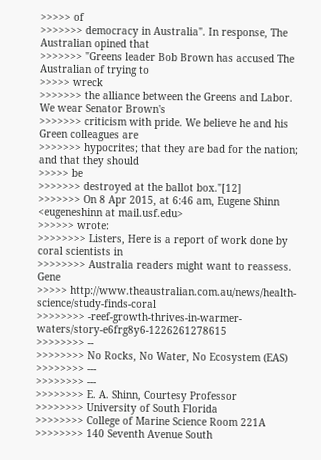>>>>> of
>>>>>>> democracy in Australia". In response, The Australian opined that
>>>>>>> "Greens leader Bob Brown has accused The Australian of trying to
>>>>> wreck
>>>>>>> the alliance between the Greens and Labor. We wear Senator Brown's
>>>>>>> criticism with pride. We believe he and his Green colleagues are
>>>>>>> hypocrites; that they are bad for the nation; and that they should
>>>>> be
>>>>>>> destroyed at the ballot box."[12]
>>>>>>> On 8 Apr 2015, at 6:46 am, Eugene Shinn <eugeneshinn at mail.usf.edu>
>>>>>> wrote:
>>>>>>>> Listers, Here is a report of work done by coral scientists in
>>>>>>>> Australia readers might want to reassess. Gene
>>>>> http://www.theaustralian.com.au/news/health-science/study-finds-coral
>>>>>>>> -reef-growth-thrives-in-warmer-waters/story-e6frg8y6-1226261278615
>>>>>>>> --
>>>>>>>> No Rocks, No Water, No Ecosystem (EAS)
>>>>>>>> ---
>>>>>>>> ---
>>>>>>>> E. A. Shinn, Courtesy Professor
>>>>>>>> University of South Florida
>>>>>>>> College of Marine Science Room 221A
>>>>>>>> 140 Seventh Avenue South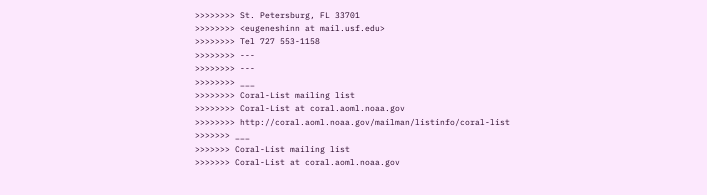>>>>>>>> St. Petersburg, FL 33701
>>>>>>>> <eugeneshinn at mail.usf.edu>
>>>>>>>> Tel 727 553-1158
>>>>>>>> ---
>>>>>>>> ---
>>>>>>>> ___
>>>>>>>> Coral-List mailing list
>>>>>>>> Coral-List at coral.aoml.noaa.gov
>>>>>>>> http://coral.aoml.noaa.gov/mailman/listinfo/coral-list
>>>>>>> ___
>>>>>>> Coral-List mailing list
>>>>>>> Coral-List at coral.aoml.noaa.gov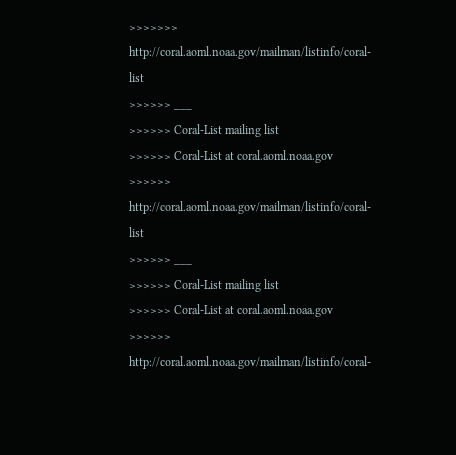>>>>>>> http://coral.aoml.noaa.gov/mailman/listinfo/coral-list
>>>>>> ___
>>>>>> Coral-List mailing list
>>>>>> Coral-List at coral.aoml.noaa.gov
>>>>>> http://coral.aoml.noaa.gov/mailman/listinfo/coral-list
>>>>>> ___
>>>>>> Coral-List mailing list
>>>>>> Coral-List at coral.aoml.noaa.gov
>>>>>> http://coral.aoml.noaa.gov/mailman/listinfo/coral-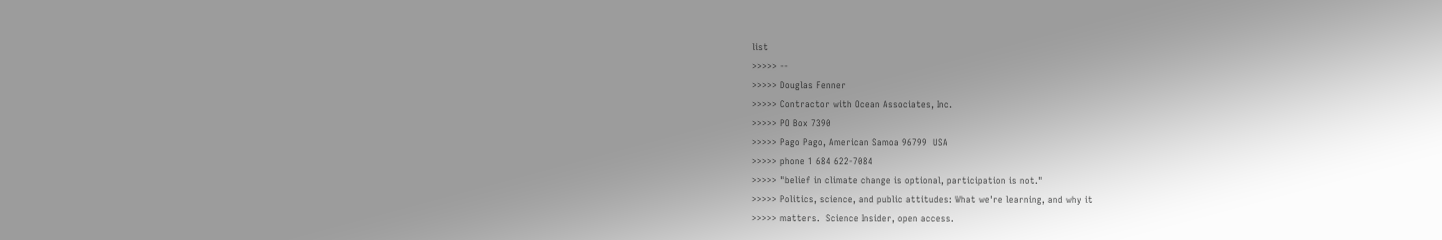list
>>>>> --
>>>>> Douglas Fenner
>>>>> Contractor with Ocean Associates, Inc.
>>>>> PO Box 7390
>>>>> Pago Pago, American Samoa 96799  USA
>>>>> phone 1 684 622-7084
>>>>> "belief in climate change is optional, participation is not."
>>>>> Politics, science, and public attitudes: What we're learning, and why it
>>>>> matters.  Science Insider, open access.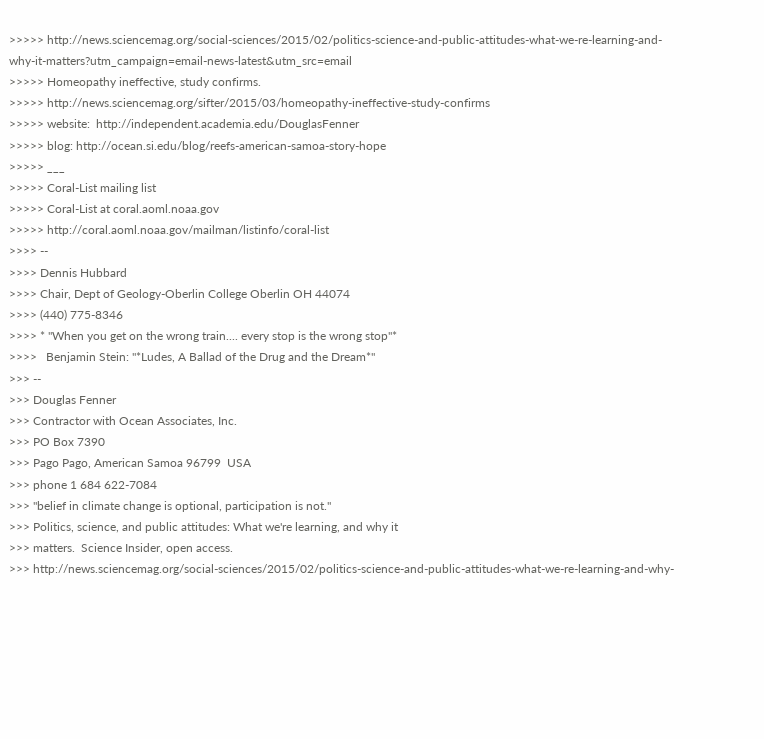>>>>> http://news.sciencemag.org/social-sciences/2015/02/politics-science-and-public-attitudes-what-we-re-learning-and-why-it-matters?utm_campaign=email-news-latest&utm_src=email
>>>>> Homeopathy ineffective, study confirms.
>>>>> http://news.sciencemag.org/sifter/2015/03/homeopathy-ineffective-study-confirms
>>>>> website:  http://independent.academia.edu/DouglasFenner
>>>>> blog: http://ocean.si.edu/blog/reefs-american-samoa-story-hope
>>>>> ___
>>>>> Coral-List mailing list
>>>>> Coral-List at coral.aoml.noaa.gov
>>>>> http://coral.aoml.noaa.gov/mailman/listinfo/coral-list
>>>> --
>>>> Dennis Hubbard
>>>> Chair, Dept of Geology-Oberlin College Oberlin OH 44074
>>>> (440) 775-8346
>>>> * "When you get on the wrong train.... every stop is the wrong stop"*
>>>>   Benjamin Stein: "*Ludes, A Ballad of the Drug and the Dream*"
>>> --
>>> Douglas Fenner
>>> Contractor with Ocean Associates, Inc.
>>> PO Box 7390
>>> Pago Pago, American Samoa 96799  USA
>>> phone 1 684 622-7084
>>> "belief in climate change is optional, participation is not."
>>> Politics, science, and public attitudes: What we're learning, and why it
>>> matters.  Science Insider, open access.
>>> http://news.sciencemag.org/social-sciences/2015/02/politics-science-and-public-attitudes-what-we-re-learning-and-why-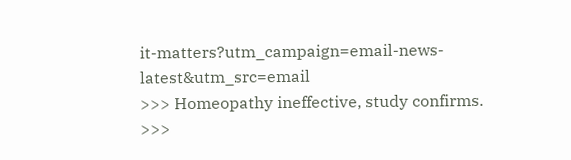it-matters?utm_campaign=email-news-latest&utm_src=email
>>> Homeopathy ineffective, study confirms.
>>>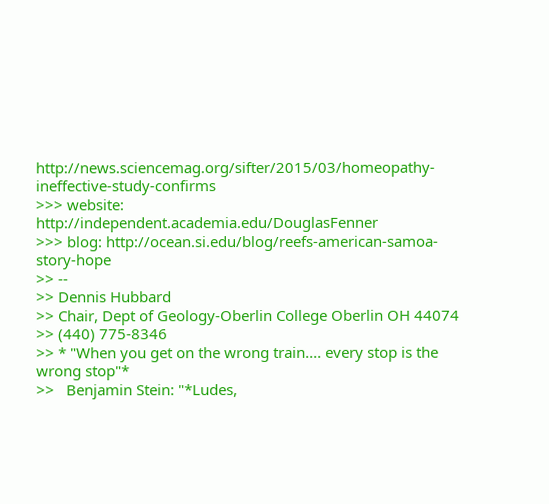http://news.sciencemag.org/sifter/2015/03/homeopathy-ineffective-study-confirms
>>> website:  http://independent.academia.edu/DouglasFenner
>>> blog: http://ocean.si.edu/blog/reefs-american-samoa-story-hope
>> --
>> Dennis Hubbard
>> Chair, Dept of Geology-Oberlin College Oberlin OH 44074
>> (440) 775-8346
>> * "When you get on the wrong train.... every stop is the wrong stop"*
>>   Benjamin Stein: "*Ludes,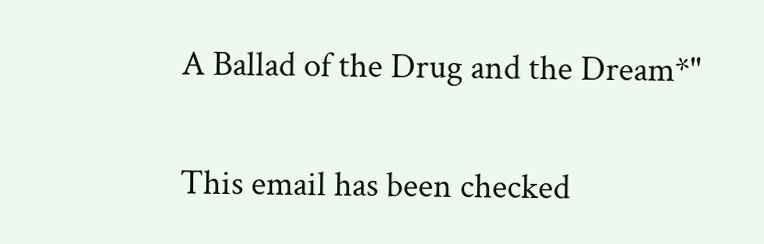A Ballad of the Drug and the Dream*"

This email has been checked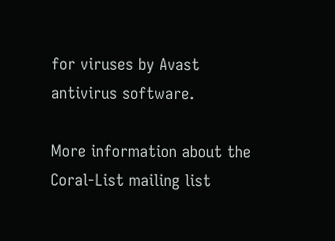for viruses by Avast antivirus software.

More information about the Coral-List mailing list